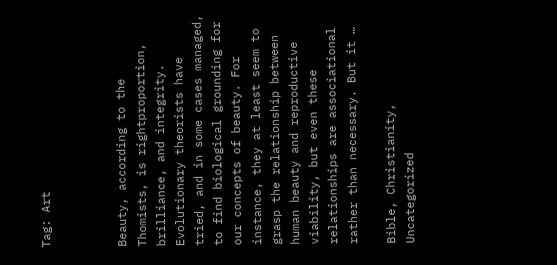Tag: Art



Beauty, according to the Thomists, is rightproportion, brilliance, and integrity. Evolutionary theorists have tried, and in some cases managed, to find biological grounding for our concepts of beauty. For instance, they at least seem to grasp the relationship between human beauty and reproductive viability, but even these relationships are associational rather than necessary. But it …

Bible, Christianity, Uncategorized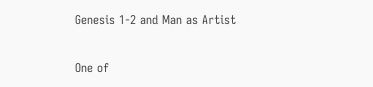Genesis 1-2 and Man as Artist

One of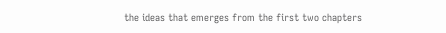the ideas that emerges from the first two chapters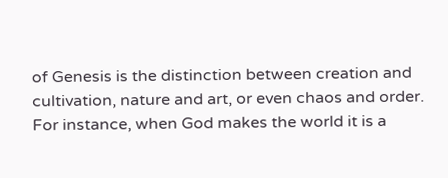of Genesis is the distinction between creation and cultivation, nature and art, or even chaos and order. For instance, when God makes the world it is a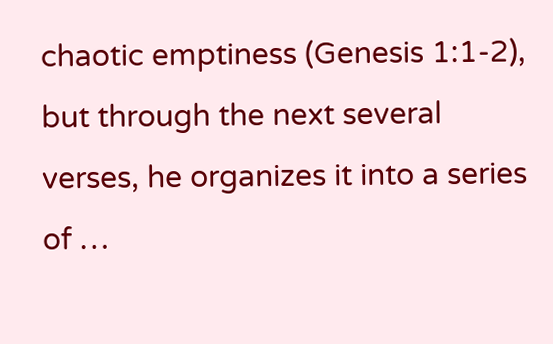chaotic emptiness (Genesis 1:1-2), but through the next several verses, he organizes it into a series of …